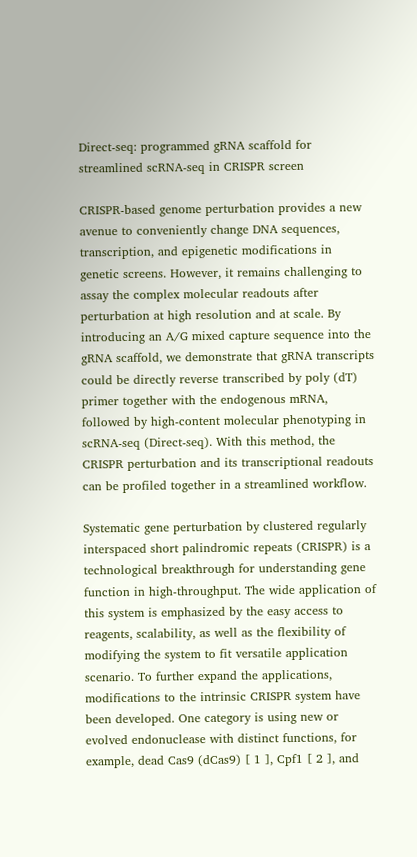Direct-seq: programmed gRNA scaffold for streamlined scRNA-seq in CRISPR screen

CRISPR-based genome perturbation provides a new avenue to conveniently change DNA sequences, transcription, and epigenetic modifications in genetic screens. However, it remains challenging to assay the complex molecular readouts after perturbation at high resolution and at scale. By introducing an A/G mixed capture sequence into the gRNA scaffold, we demonstrate that gRNA transcripts could be directly reverse transcribed by poly (dT) primer together with the endogenous mRNA, followed by high-content molecular phenotyping in scRNA-seq (Direct-seq). With this method, the CRISPR perturbation and its transcriptional readouts can be profiled together in a streamlined workflow.

Systematic gene perturbation by clustered regularly interspaced short palindromic repeats (CRISPR) is a technological breakthrough for understanding gene function in high-throughput. The wide application of this system is emphasized by the easy access to reagents, scalability, as well as the flexibility of modifying the system to fit versatile application scenario. To further expand the applications, modifications to the intrinsic CRISPR system have been developed. One category is using new or evolved endonuclease with distinct functions, for example, dead Cas9 (dCas9) [ 1 ], Cpf1 [ 2 ], and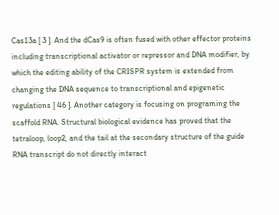Cas13a [ 3 ]. And the dCas9 is often fused with other effector proteins including transcriptional activator or repressor and DNA modifier, by which the editing ability of the CRISPR system is extended from changing the DNA sequence to transcriptional and epigenetic regulations [ 46 ]. Another category is focusing on programing the scaffold RNA. Structural biological evidence has proved that the tetraloop, loop2, and the tail at the secondary structure of the guide RNA transcript do not directly interact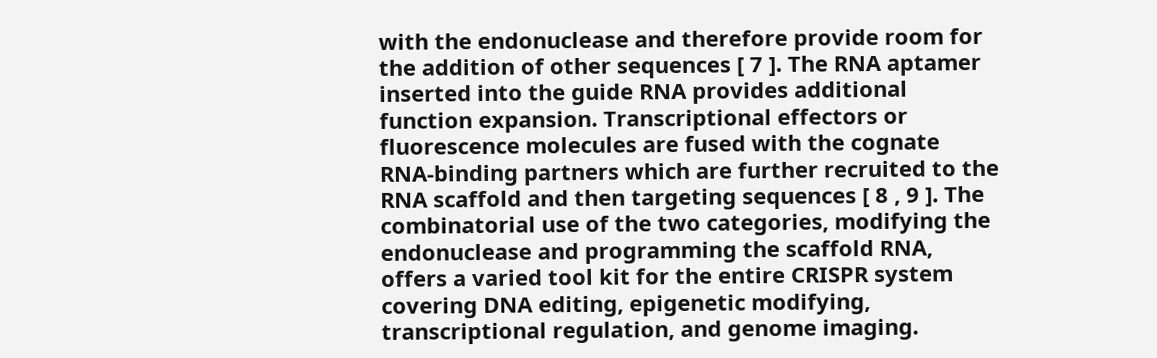with the endonuclease and therefore provide room for the addition of other sequences [ 7 ]. The RNA aptamer inserted into the guide RNA provides additional function expansion. Transcriptional effectors or fluorescence molecules are fused with the cognate RNA-binding partners which are further recruited to the RNA scaffold and then targeting sequences [ 8 , 9 ]. The combinatorial use of the two categories, modifying the endonuclease and programming the scaffold RNA, offers a varied tool kit for the entire CRISPR system covering DNA editing, epigenetic modifying, transcriptional regulation, and genome imaging.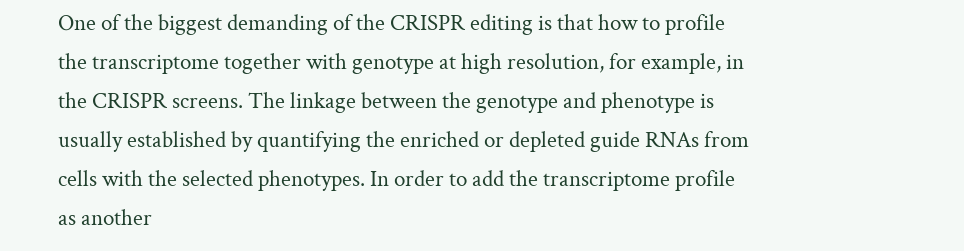One of the biggest demanding of the CRISPR editing is that how to profile the transcriptome together with genotype at high resolution, for example, in the CRISPR screens. The linkage between the genotype and phenotype is usually established by quantifying the enriched or depleted guide RNAs from cells with the selected phenotypes. In order to add the transcriptome profile as another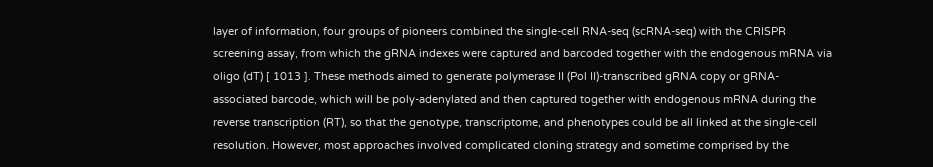layer of information, four groups of pioneers combined the single-cell RNA-seq (scRNA-seq) with the CRISPR screening assay, from which the gRNA indexes were captured and barcoded together with the endogenous mRNA via oligo (dT) [ 1013 ]. These methods aimed to generate polymerase II (Pol II)-transcribed gRNA copy or gRNA-associated barcode, which will be poly-adenylated and then captured together with endogenous mRNA during the reverse transcription (RT), so that the genotype, transcriptome, and phenotypes could be all linked at the single-cell resolution. However, most approaches involved complicated cloning strategy and sometime comprised by the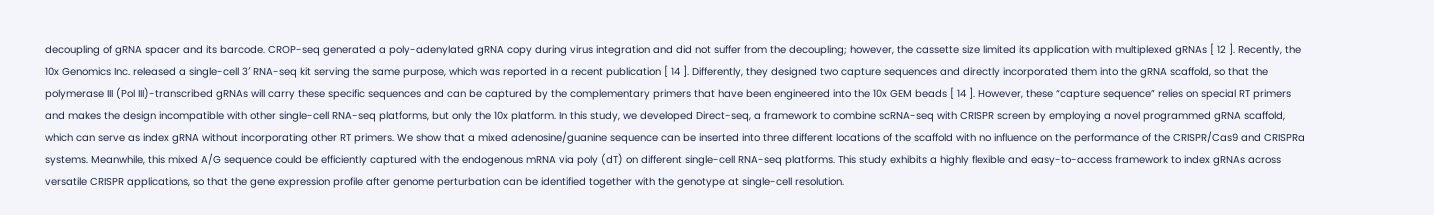decoupling of gRNA spacer and its barcode. CROP-seq generated a poly-adenylated gRNA copy during virus integration and did not suffer from the decoupling; however, the cassette size limited its application with multiplexed gRNAs [ 12 ]. Recently, the 10x Genomics Inc. released a single-cell 3′ RNA-seq kit serving the same purpose, which was reported in a recent publication [ 14 ]. Differently, they designed two capture sequences and directly incorporated them into the gRNA scaffold, so that the polymerase III (Pol III)-transcribed gRNAs will carry these specific sequences and can be captured by the complementary primers that have been engineered into the 10x GEM beads [ 14 ]. However, these “capture sequence” relies on special RT primers and makes the design incompatible with other single-cell RNA-seq platforms, but only the 10x platform. In this study, we developed Direct-seq, a framework to combine scRNA-seq with CRISPR screen by employing a novel programmed gRNA scaffold, which can serve as index gRNA without incorporating other RT primers. We show that a mixed adenosine/guanine sequence can be inserted into three different locations of the scaffold with no influence on the performance of the CRISPR/Cas9 and CRISPRa systems. Meanwhile, this mixed A/G sequence could be efficiently captured with the endogenous mRNA via poly (dT) on different single-cell RNA-seq platforms. This study exhibits a highly flexible and easy-to-access framework to index gRNAs across versatile CRISPR applications, so that the gene expression profile after genome perturbation can be identified together with the genotype at single-cell resolution.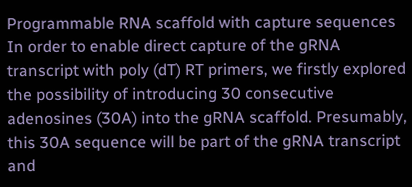Programmable RNA scaffold with capture sequences
In order to enable direct capture of the gRNA transcript with poly (dT) RT primers, we firstly explored the possibility of introducing 30 consecutive adenosines (30A) into the gRNA scaffold. Presumably, this 30A sequence will be part of the gRNA transcript and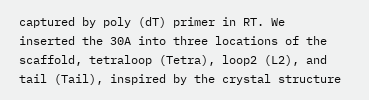captured by poly (dT) primer in RT. We inserted the 30A into three locations of the scaffold, tetraloop (Tetra), loop2 (L2), and tail (Tail), inspired by the crystal structure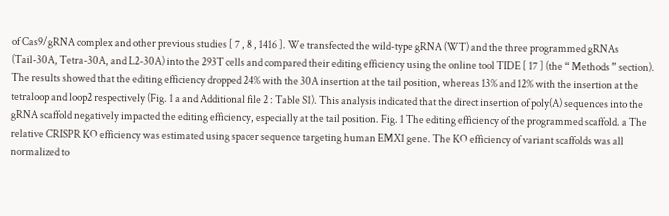of Cas9/gRNA complex and other previous studies [ 7 , 8 , 1416 ]. We transfected the wild-type gRNA (WT) and the three programmed gRNAs (Tail-30A, Tetra-30A, and L2-30A) into the 293T cells and compared their editing efficiency using the online tool TIDE [ 17 ] (the “ Methods ” section). The results showed that the editing efficiency dropped 24% with the 30A insertion at the tail position, whereas 13% and 12% with the insertion at the tetraloop and loop2 respectively (Fig. 1 a and Additional file 2 : Table S1). This analysis indicated that the direct insertion of poly(A) sequences into the gRNA scaffold negatively impacted the editing efficiency, especially at the tail position. Fig. 1 The editing efficiency of the programmed scaffold. a The relative CRISPR KO efficiency was estimated using spacer sequence targeting human EMX1 gene. The KO efficiency of variant scaffolds was all normalized to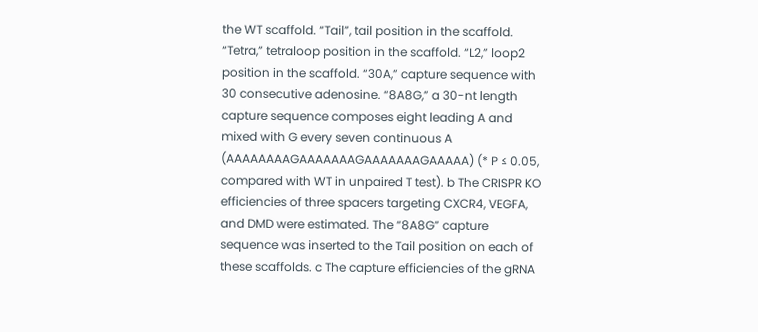the WT scaffold. “Tail”, tail position in the scaffold. “Tetra,” tetraloop position in the scaffold. “L2,” loop2 position in the scaffold. “30A,” capture sequence with 30 consecutive adenosine. “8A8G,” a 30-nt length capture sequence composes eight leading A and mixed with G every seven continuous A (AAAAAAAAGAAAAAAAGAAAAAAAGAAAAA) (* P ≤ 0.05, compared with WT in unpaired T test). b The CRISPR KO efficiencies of three spacers targeting CXCR4, VEGFA, and DMD were estimated. The “8A8G” capture sequence was inserted to the Tail position on each of these scaffolds. c The capture efficiencies of the gRNA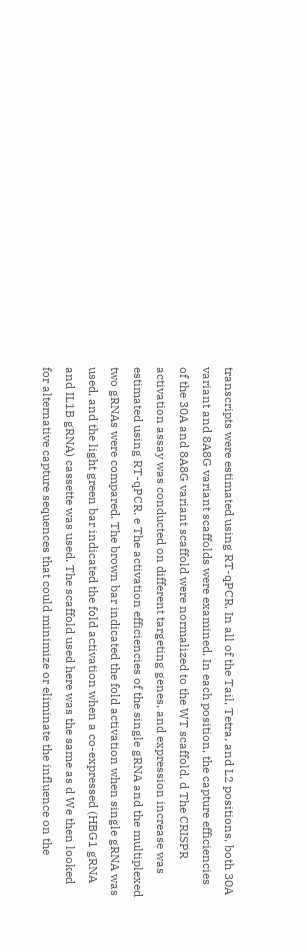transcripts were estimated using RT-qPCR. In all of the Tail, Tetra, and L2 positions, both 30A variant and 8A8G variant scaffolds were examined. In each position, the capture efficiencies of the 30A and 8A8G variant scaffold were normalized to the WT scaffold. d The CRISPR activation assay was conducted on different targeting genes, and expression increase was estimated using RT-qPCR. e The activation efficiencies of the single gRNA and the multiplexed two gRNAs were compared. The brown bar indicated the fold activation when single gRNA was used, and the light green bar indicated the fold activation when a co-expressed (HBG1 gRNA and IL1B gRNA) cassette was used. The scaffold used here was the same as d We then looked for alternative capture sequences that could minimize or eliminate the influence on the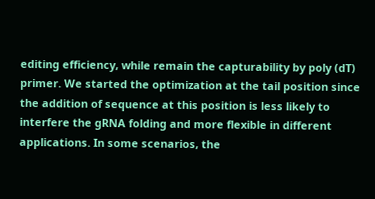editing efficiency, while remain the capturability by poly (dT) primer. We started the optimization at the tail position since the addition of sequence at this position is less likely to interfere the gRNA folding and more flexible in different applications. In some scenarios, the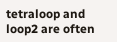tetraloop and loop2 are often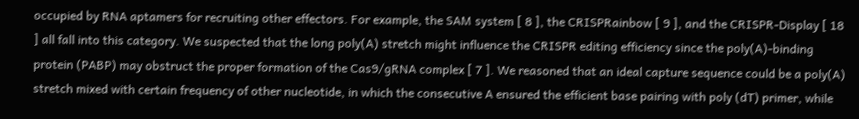occupied by RNA aptamers for recruiting other effectors. For example, the SAM system [ 8 ], the CRISPRainbow [ 9 ], and the CRISPR-Display [ 18 ] all fall into this category. We suspected that the long poly(A) stretch might influence the CRISPR editing efficiency since the poly(A)-binding protein (PABP) may obstruct the proper formation of the Cas9/gRNA complex [ 7 ]. We reasoned that an ideal capture sequence could be a poly(A) stretch mixed with certain frequency of other nucleotide, in which the consecutive A ensured the efficient base pairing with poly (dT) primer, while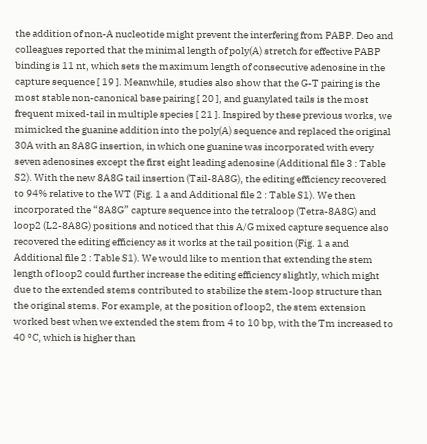the addition of non-A nucleotide might prevent the interfering from PABP. Deo and colleagues reported that the minimal length of poly(A) stretch for effective PABP binding is 11 nt, which sets the maximum length of consecutive adenosine in the capture sequence [ 19 ]. Meanwhile, studies also show that the G-T pairing is the most stable non-canonical base pairing [ 20 ], and guanylated tails is the most frequent mixed-tail in multiple species [ 21 ]. Inspired by these previous works, we mimicked the guanine addition into the poly(A) sequence and replaced the original 30A with an 8A8G insertion, in which one guanine was incorporated with every seven adenosines except the first eight leading adenosine (Additional file 3 : Table S2). With the new 8A8G tail insertion (Tail-8A8G), the editing efficiency recovered to 94% relative to the WT (Fig. 1 a and Additional file 2 : Table S1). We then incorporated the “8A8G” capture sequence into the tetraloop (Tetra-8A8G) and loop2 (L2-8A8G) positions and noticed that this A/G mixed capture sequence also recovered the editing efficiency as it works at the tail position (Fig. 1 a and Additional file 2 : Table S1). We would like to mention that extending the stem length of loop2 could further increase the editing efficiency slightly, which might due to the extended stems contributed to stabilize the stem-loop structure than the original stems. For example, at the position of loop2, the stem extension worked best when we extended the stem from 4 to 10 bp, with the Tm increased to 40 °C, which is higher than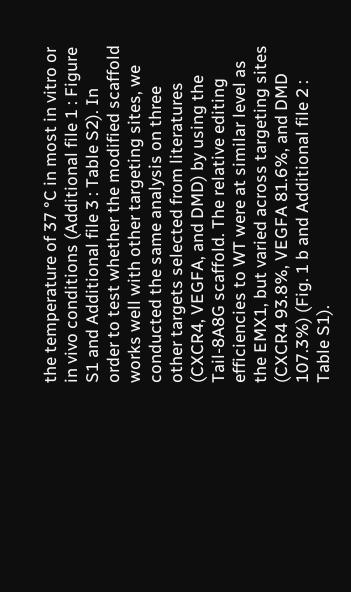the temperature of 37 °C in most in vitro or in vivo conditions (Additional file 1 : Figure S1 and Additional file 3 : Table S2). In order to test whether the modified scaffold works well with other targeting sites, we conducted the same analysis on three other targets selected from literatures (CXCR4, VEGFA, and DMD) by using the Tail-8A8G scaffold. The relative editing efficiencies to WT were at similar level as the EMX1, but varied across targeting sites (CXCR4 93.8%, VEGFA 81.6%, and DMD 107.3%) (Fig. 1 b and Additional file 2 : Table S1).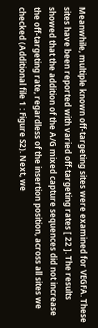Meanwhile, multiple known off-targeting sites were examined for VEGFA. These sites have been reported with varied off-targeting rates [ 22 ]. The results showed that the addition of the A/G mixed capture sequences did not increase the off-targeting rate, regardless of the insertion position, across all sites we checked (Additional file 1 : Figure S2). Next, we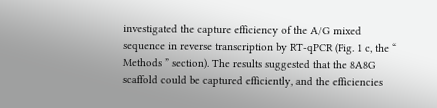investigated the capture efficiency of the A/G mixed sequence in reverse transcription by RT-qPCR (Fig. 1 c, the “ Methods ” section). The results suggested that the 8A8G scaffold could be captured efficiently, and the efficiencies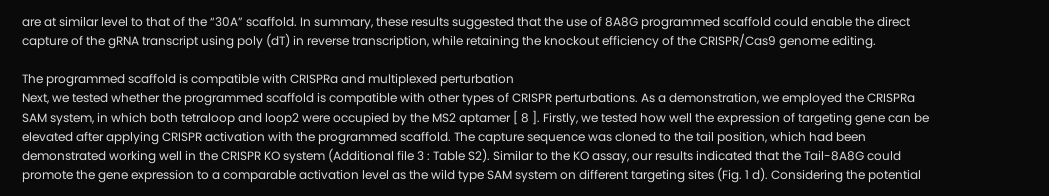are at similar level to that of the “30A” scaffold. In summary, these results suggested that the use of 8A8G programmed scaffold could enable the direct capture of the gRNA transcript using poly (dT) in reverse transcription, while retaining the knockout efficiency of the CRISPR/Cas9 genome editing.

The programmed scaffold is compatible with CRISPRa and multiplexed perturbation
Next, we tested whether the programmed scaffold is compatible with other types of CRISPR perturbations. As a demonstration, we employed the CRISPRa SAM system, in which both tetraloop and loop2 were occupied by the MS2 aptamer [ 8 ]. Firstly, we tested how well the expression of targeting gene can be elevated after applying CRISPR activation with the programmed scaffold. The capture sequence was cloned to the tail position, which had been demonstrated working well in the CRISPR KO system (Additional file 3 : Table S2). Similar to the KO assay, our results indicated that the Tail-8A8G could promote the gene expression to a comparable activation level as the wild type SAM system on different targeting sites (Fig. 1 d). Considering the potential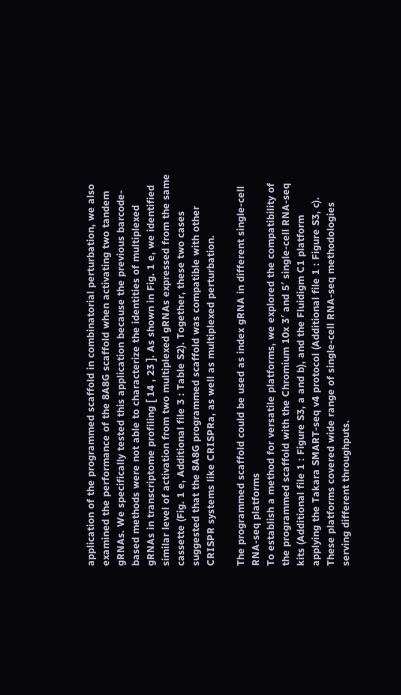application of the programmed scaffold in combinatorial perturbation, we also examined the performance of the 8A8G scaffold when activating two tandem gRNAs. We specifically tested this application because the previous barcode-based methods were not able to characterize the identities of multiplexed gRNAs in transcriptome profiling [ 14 , 23 ]. As shown in Fig. 1 e, we identified similar level of activation from two multiplexed gRNAs expressed from the same cassette (Fig. 1 e, Additional file 3 : Table S2). Together, these two cases suggested that the 8A8G programmed scaffold was compatible with other CRISPR systems like CRISPRa, as well as multiplexed perturbation.

The programmed scaffold could be used as index gRNA in different single-cell RNA-seq platforms
To establish a method for versatile platforms, we explored the compatibility of the programmed scaffold with the Chromium 10x 3′ and 5′ single-cell RNA-seq kits (Additional file 1 : Figure S3, a and b), and the Fluidigm C1 platform applying the Takara SMART-seq v4 protocol (Additional file 1 : Figure S3, c). These platforms covered wide range of single-cell RNA-seq methodologies serving different throughputs.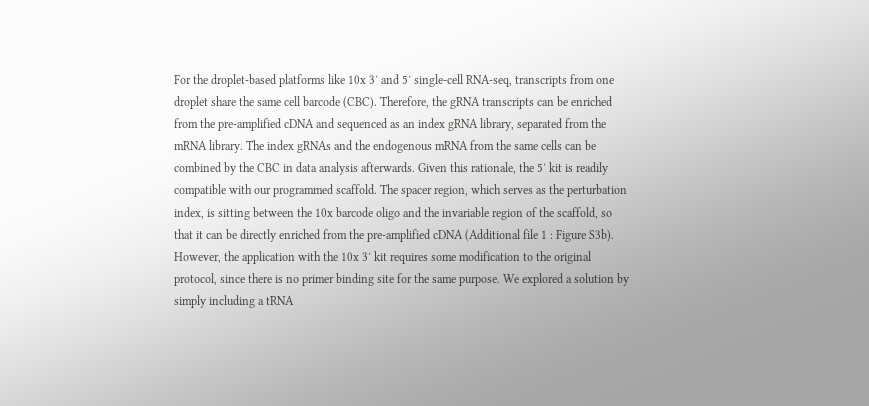For the droplet-based platforms like 10x 3′ and 5′ single-cell RNA-seq, transcripts from one droplet share the same cell barcode (CBC). Therefore, the gRNA transcripts can be enriched from the pre-amplified cDNA and sequenced as an index gRNA library, separated from the mRNA library. The index gRNAs and the endogenous mRNA from the same cells can be combined by the CBC in data analysis afterwards. Given this rationale, the 5′ kit is readily compatible with our programmed scaffold. The spacer region, which serves as the perturbation index, is sitting between the 10x barcode oligo and the invariable region of the scaffold, so that it can be directly enriched from the pre-amplified cDNA (Additional file 1 : Figure S3b). However, the application with the 10x 3′ kit requires some modification to the original protocol, since there is no primer binding site for the same purpose. We explored a solution by simply including a tRNA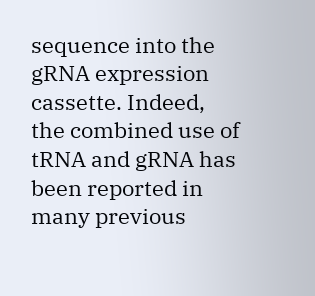sequence into the gRNA expression cassette. Indeed, the combined use of tRNA and gRNA has been reported in many previous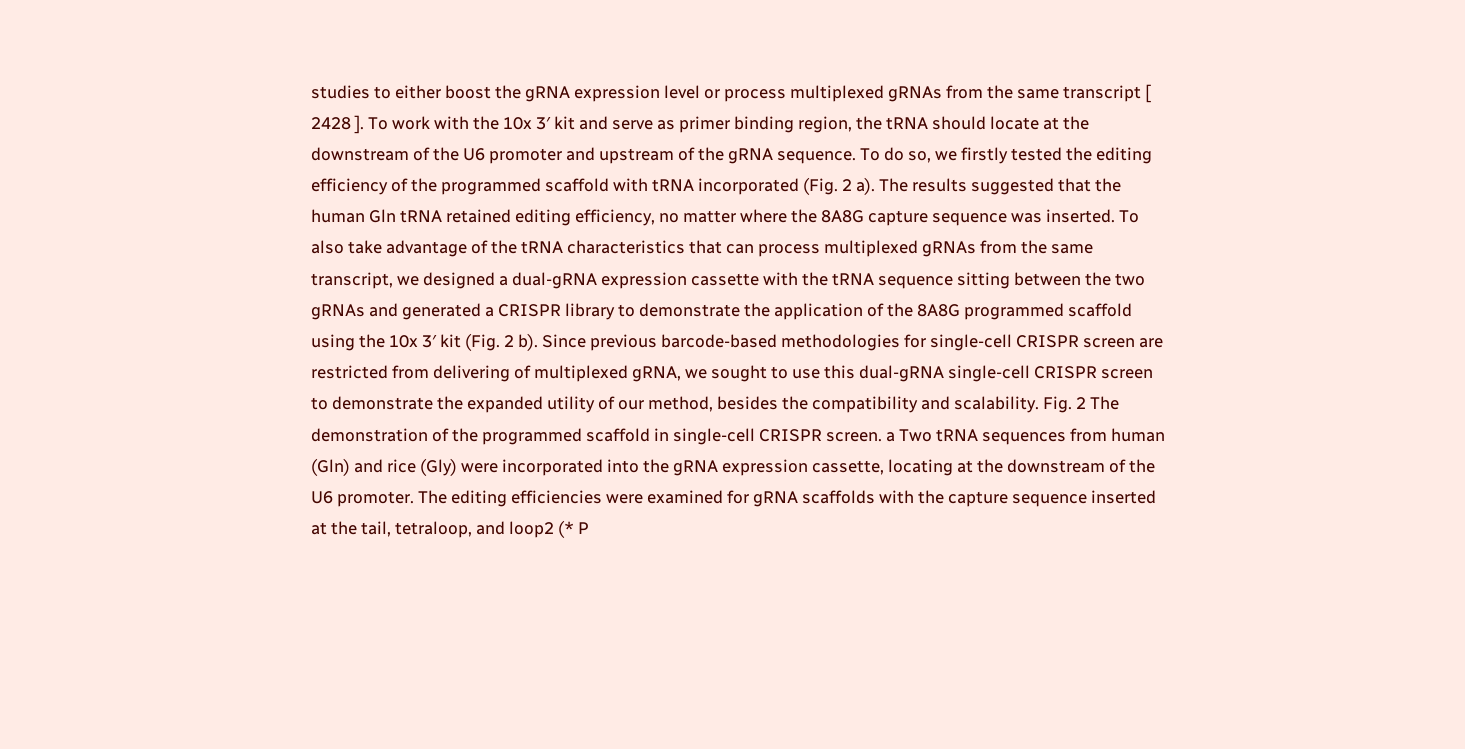studies to either boost the gRNA expression level or process multiplexed gRNAs from the same transcript [ 2428 ]. To work with the 10x 3′ kit and serve as primer binding region, the tRNA should locate at the downstream of the U6 promoter and upstream of the gRNA sequence. To do so, we firstly tested the editing efficiency of the programmed scaffold with tRNA incorporated (Fig. 2 a). The results suggested that the human Gln tRNA retained editing efficiency, no matter where the 8A8G capture sequence was inserted. To also take advantage of the tRNA characteristics that can process multiplexed gRNAs from the same transcript, we designed a dual-gRNA expression cassette with the tRNA sequence sitting between the two gRNAs and generated a CRISPR library to demonstrate the application of the 8A8G programmed scaffold using the 10x 3′ kit (Fig. 2 b). Since previous barcode-based methodologies for single-cell CRISPR screen are restricted from delivering of multiplexed gRNA, we sought to use this dual-gRNA single-cell CRISPR screen to demonstrate the expanded utility of our method, besides the compatibility and scalability. Fig. 2 The demonstration of the programmed scaffold in single-cell CRISPR screen. a Two tRNA sequences from human (Gln) and rice (Gly) were incorporated into the gRNA expression cassette, locating at the downstream of the U6 promoter. The editing efficiencies were examined for gRNA scaffolds with the capture sequence inserted at the tail, tetraloop, and loop2 (* P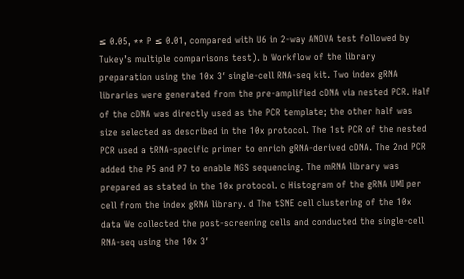≤ 0.05, ** P ≤ 0.01, compared with U6 in 2-way ANOVA test followed by Tukey’s multiple comparisons test). b Workflow of the library preparation using the 10x 3′ single-cell RNA-seq kit. Two index gRNA libraries were generated from the pre-amplified cDNA via nested PCR. Half of the cDNA was directly used as the PCR template; the other half was size selected as described in the 10x protocol. The 1st PCR of the nested PCR used a tRNA-specific primer to enrich gRNA-derived cDNA. The 2nd PCR added the P5 and P7 to enable NGS sequencing. The mRNA library was prepared as stated in the 10x protocol. c Histogram of the gRNA UMI per cell from the index gRNA library. d The tSNE cell clustering of the 10x data We collected the post-screening cells and conducted the single-cell RNA-seq using the 10x 3′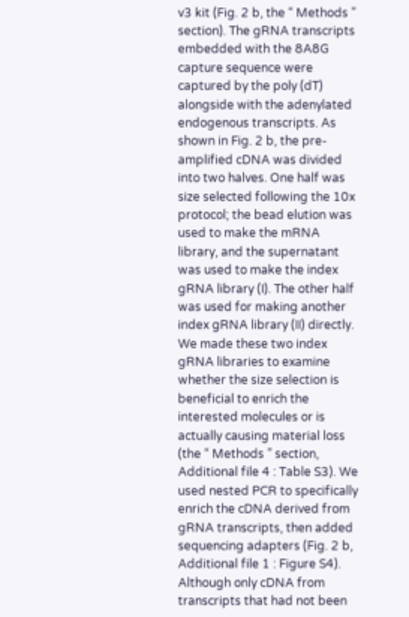v3 kit (Fig. 2 b, the “ Methods ” section). The gRNA transcripts embedded with the 8A8G capture sequence were captured by the poly (dT) alongside with the adenylated endogenous transcripts. As shown in Fig. 2 b, the pre-amplified cDNA was divided into two halves. One half was size selected following the 10x protocol; the bead elution was used to make the mRNA library, and the supernatant was used to make the index gRNA library (I). The other half was used for making another index gRNA library (II) directly. We made these two index gRNA libraries to examine whether the size selection is beneficial to enrich the interested molecules or is actually causing material loss (the “ Methods ” section, Additional file 4 : Table S3). We used nested PCR to specifically enrich the cDNA derived from gRNA transcripts, then added sequencing adapters (Fig. 2 b, Additional file 1 : Figure S4). Although only cDNA from transcripts that had not been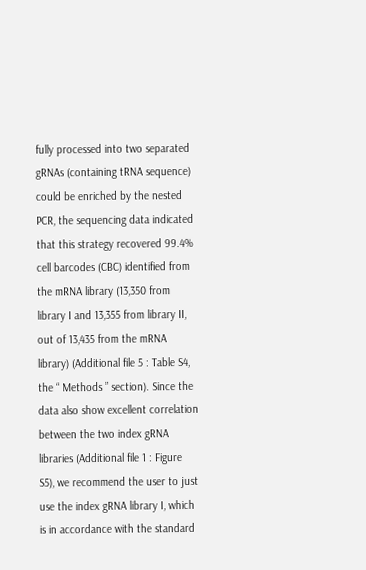fully processed into two separated gRNAs (containing tRNA sequence) could be enriched by the nested PCR, the sequencing data indicated that this strategy recovered 99.4% cell barcodes (CBC) identified from the mRNA library (13,350 from library I and 13,355 from library II, out of 13,435 from the mRNA library) (Additional file 5 : Table S4, the “ Methods ” section). Since the data also show excellent correlation between the two index gRNA libraries (Additional file 1 : Figure S5), we recommend the user to just use the index gRNA library I, which is in accordance with the standard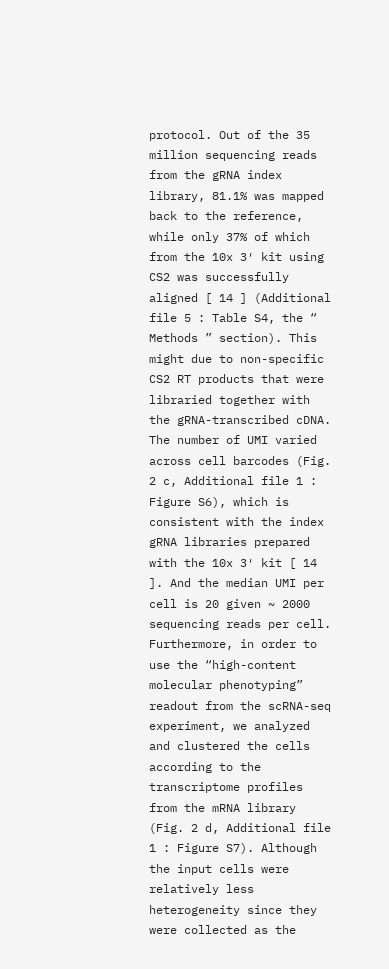protocol. Out of the 35 million sequencing reads from the gRNA index library, 81.1% was mapped back to the reference, while only 37% of which from the 10x 3′ kit using CS2 was successfully aligned [ 14 ] (Additional file 5 : Table S4, the “ Methods ” section). This might due to non-specific CS2 RT products that were libraried together with the gRNA-transcribed cDNA. The number of UMI varied across cell barcodes (Fig. 2 c, Additional file 1 : Figure S6), which is consistent with the index gRNA libraries prepared with the 10x 3′ kit [ 14 ]. And the median UMI per cell is 20 given ~ 2000 sequencing reads per cell. Furthermore, in order to use the “high-content molecular phenotyping” readout from the scRNA-seq experiment, we analyzed and clustered the cells according to the transcriptome profiles from the mRNA library (Fig. 2 d, Additional file 1 : Figure S7). Although the input cells were relatively less heterogeneity since they were collected as the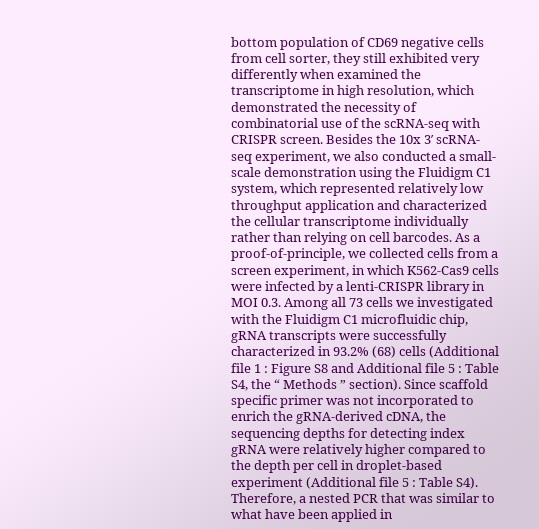bottom population of CD69 negative cells from cell sorter, they still exhibited very differently when examined the transcriptome in high resolution, which demonstrated the necessity of combinatorial use of the scRNA-seq with CRISPR screen. Besides the 10x 3′ scRNA-seq experiment, we also conducted a small-scale demonstration using the Fluidigm C1 system, which represented relatively low throughput application and characterized the cellular transcriptome individually rather than relying on cell barcodes. As a proof-of-principle, we collected cells from a screen experiment, in which K562-Cas9 cells were infected by a lenti-CRISPR library in MOI 0.3. Among all 73 cells we investigated with the Fluidigm C1 microfluidic chip, gRNA transcripts were successfully characterized in 93.2% (68) cells (Additional file 1 : Figure S8 and Additional file 5 : Table S4, the “ Methods ” section). Since scaffold specific primer was not incorporated to enrich the gRNA-derived cDNA, the sequencing depths for detecting index gRNA were relatively higher compared to the depth per cell in droplet-based experiment (Additional file 5 : Table S4). Therefore, a nested PCR that was similar to what have been applied in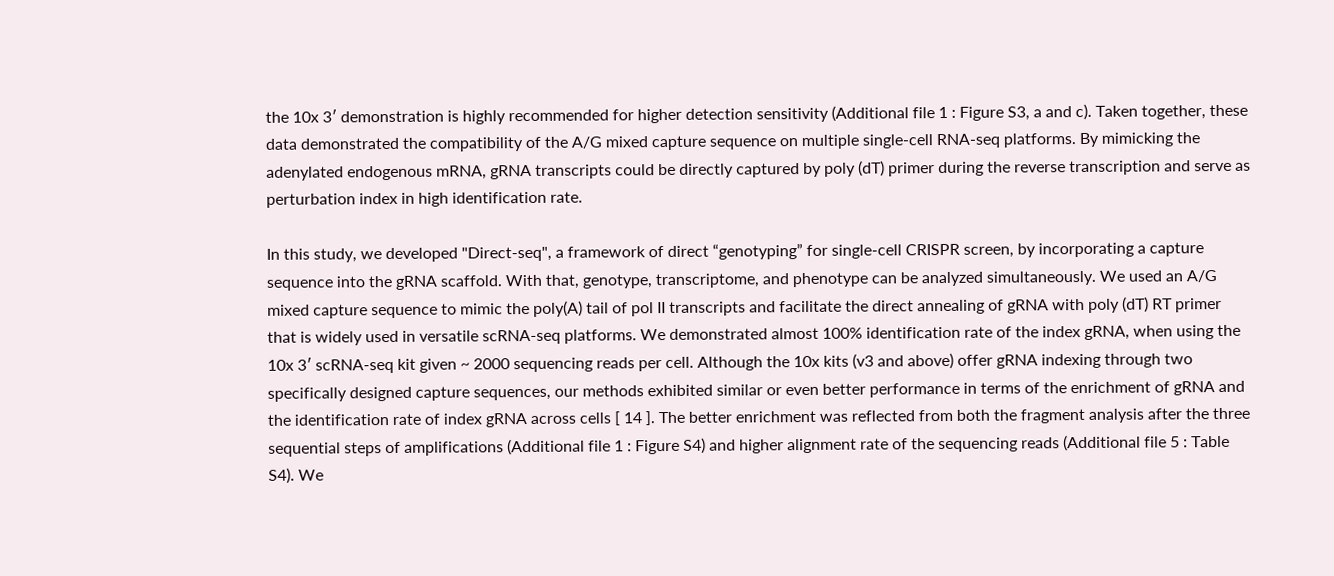the 10x 3′ demonstration is highly recommended for higher detection sensitivity (Additional file 1 : Figure S3, a and c). Taken together, these data demonstrated the compatibility of the A/G mixed capture sequence on multiple single-cell RNA-seq platforms. By mimicking the adenylated endogenous mRNA, gRNA transcripts could be directly captured by poly (dT) primer during the reverse transcription and serve as perturbation index in high identification rate.

In this study, we developed "Direct-seq", a framework of direct “genotyping” for single-cell CRISPR screen, by incorporating a capture sequence into the gRNA scaffold. With that, genotype, transcriptome, and phenotype can be analyzed simultaneously. We used an A/G mixed capture sequence to mimic the poly(A) tail of pol II transcripts and facilitate the direct annealing of gRNA with poly (dT) RT primer that is widely used in versatile scRNA-seq platforms. We demonstrated almost 100% identification rate of the index gRNA, when using the 10x 3′ scRNA-seq kit given ~ 2000 sequencing reads per cell. Although the 10x kits (v3 and above) offer gRNA indexing through two specifically designed capture sequences, our methods exhibited similar or even better performance in terms of the enrichment of gRNA and the identification rate of index gRNA across cells [ 14 ]. The better enrichment was reflected from both the fragment analysis after the three sequential steps of amplifications (Additional file 1 : Figure S4) and higher alignment rate of the sequencing reads (Additional file 5 : Table S4). We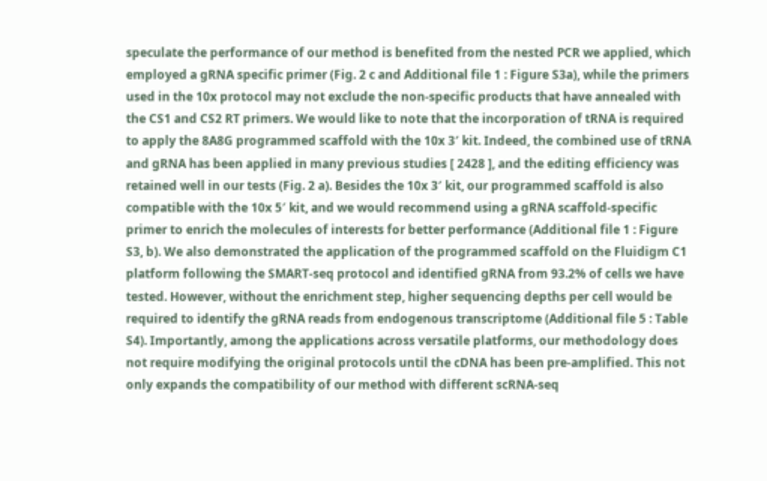speculate the performance of our method is benefited from the nested PCR we applied, which employed a gRNA specific primer (Fig. 2 c and Additional file 1 : Figure S3a), while the primers used in the 10x protocol may not exclude the non-specific products that have annealed with the CS1 and CS2 RT primers. We would like to note that the incorporation of tRNA is required to apply the 8A8G programmed scaffold with the 10x 3′ kit. Indeed, the combined use of tRNA and gRNA has been applied in many previous studies [ 2428 ], and the editing efficiency was retained well in our tests (Fig. 2 a). Besides the 10x 3′ kit, our programmed scaffold is also compatible with the 10x 5′ kit, and we would recommend using a gRNA scaffold-specific primer to enrich the molecules of interests for better performance (Additional file 1 : Figure S3, b). We also demonstrated the application of the programmed scaffold on the Fluidigm C1 platform following the SMART-seq protocol and identified gRNA from 93.2% of cells we have tested. However, without the enrichment step, higher sequencing depths per cell would be required to identify the gRNA reads from endogenous transcriptome (Additional file 5 : Table S4). Importantly, among the applications across versatile platforms, our methodology does not require modifying the original protocols until the cDNA has been pre-amplified. This not only expands the compatibility of our method with different scRNA-seq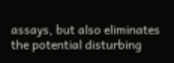assays, but also eliminates the potential disturbing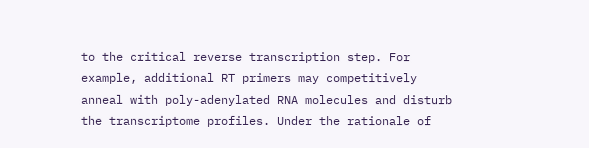to the critical reverse transcription step. For example, additional RT primers may competitively anneal with poly-adenylated RNA molecules and disturb the transcriptome profiles. Under the rationale of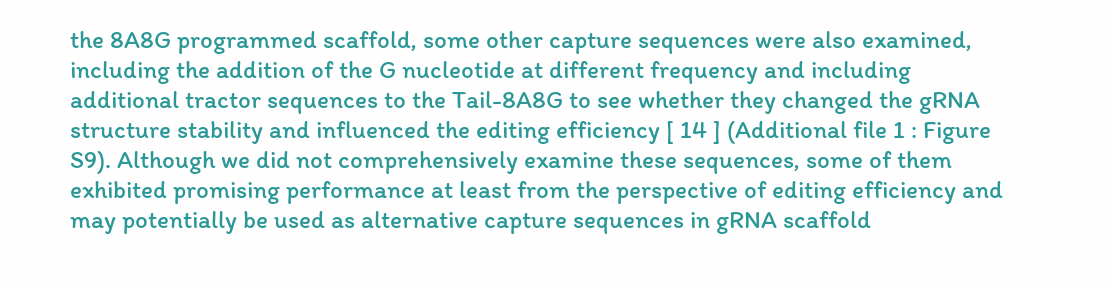the 8A8G programmed scaffold, some other capture sequences were also examined, including the addition of the G nucleotide at different frequency and including additional tractor sequences to the Tail-8A8G to see whether they changed the gRNA structure stability and influenced the editing efficiency [ 14 ] (Additional file 1 : Figure S9). Although we did not comprehensively examine these sequences, some of them exhibited promising performance at least from the perspective of editing efficiency and may potentially be used as alternative capture sequences in gRNA scaffold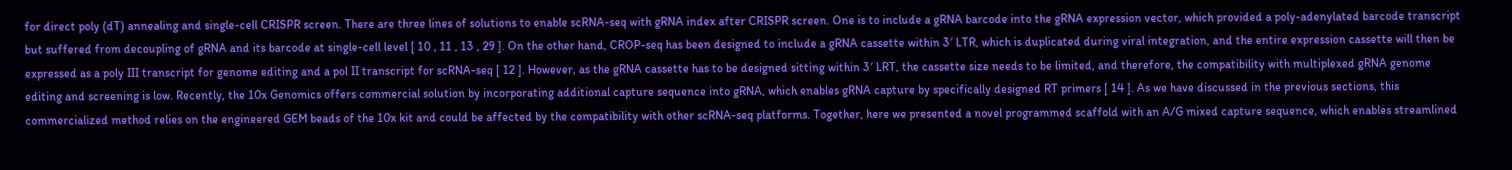for direct poly (dT) annealing and single-cell CRISPR screen. There are three lines of solutions to enable scRNA-seq with gRNA index after CRISPR screen. One is to include a gRNA barcode into the gRNA expression vector, which provided a poly-adenylated barcode transcript but suffered from decoupling of gRNA and its barcode at single-cell level [ 10 , 11 , 13 , 29 ]. On the other hand, CROP-seq has been designed to include a gRNA cassette within 3′ LTR, which is duplicated during viral integration, and the entire expression cassette will then be expressed as a poly III transcript for genome editing and a pol II transcript for scRNA-seq [ 12 ]. However, as the gRNA cassette has to be designed sitting within 3′ LRT, the cassette size needs to be limited, and therefore, the compatibility with multiplexed gRNA genome editing and screening is low. Recently, the 10x Genomics offers commercial solution by incorporating additional capture sequence into gRNA, which enables gRNA capture by specifically designed RT primers [ 14 ]. As we have discussed in the previous sections, this commercialized method relies on the engineered GEM beads of the 10x kit and could be affected by the compatibility with other scRNA-seq platforms. Together, here we presented a novel programmed scaffold with an A/G mixed capture sequence, which enables streamlined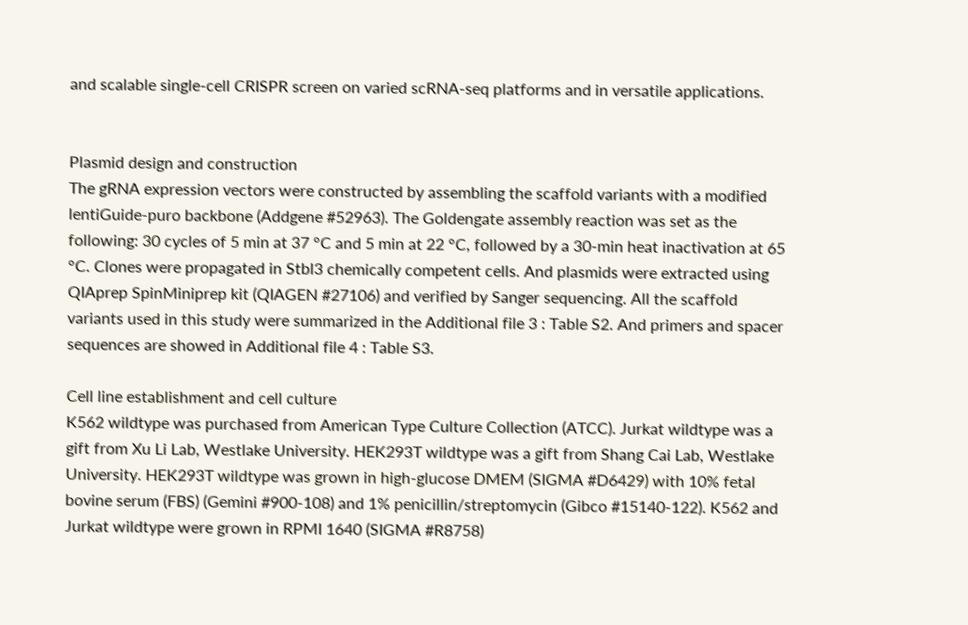and scalable single-cell CRISPR screen on varied scRNA-seq platforms and in versatile applications.


Plasmid design and construction
The gRNA expression vectors were constructed by assembling the scaffold variants with a modified lentiGuide-puro backbone (Addgene #52963). The Goldengate assembly reaction was set as the following: 30 cycles of 5 min at 37 °C and 5 min at 22 °C, followed by a 30-min heat inactivation at 65 °C. Clones were propagated in Stbl3 chemically competent cells. And plasmids were extracted using QIAprep SpinMiniprep kit (QIAGEN #27106) and verified by Sanger sequencing. All the scaffold variants used in this study were summarized in the Additional file 3 : Table S2. And primers and spacer sequences are showed in Additional file 4 : Table S3.

Cell line establishment and cell culture
K562 wildtype was purchased from American Type Culture Collection (ATCC). Jurkat wildtype was a gift from Xu Li Lab, Westlake University. HEK293T wildtype was a gift from Shang Cai Lab, Westlake University. HEK293T wildtype was grown in high-glucose DMEM (SIGMA #D6429) with 10% fetal bovine serum (FBS) (Gemini #900-108) and 1% penicillin/streptomycin (Gibco #15140-122). K562 and Jurkat wildtype were grown in RPMI 1640 (SIGMA #R8758)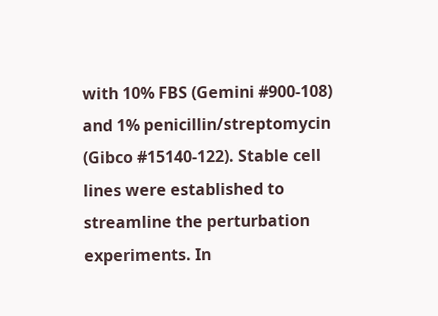with 10% FBS (Gemini #900-108) and 1% penicillin/streptomycin (Gibco #15140-122). Stable cell lines were established to streamline the perturbation experiments. In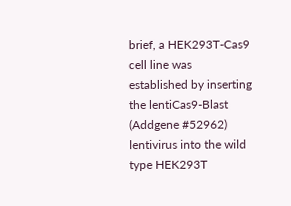brief, a HEK293T-Cas9 cell line was established by inserting the lentiCas9-Blast (Addgene #52962) lentivirus into the wild type HEK293T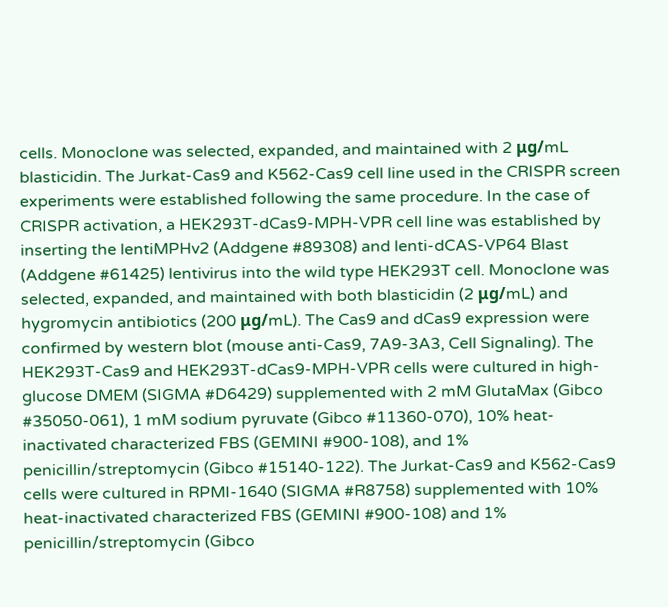cells. Monoclone was selected, expanded, and maintained with 2 μg/mL blasticidin. The Jurkat-Cas9 and K562-Cas9 cell line used in the CRISPR screen experiments were established following the same procedure. In the case of CRISPR activation, a HEK293T-dCas9-MPH-VPR cell line was established by inserting the lentiMPHv2 (Addgene #89308) and lenti-dCAS-VP64 Blast (Addgene #61425) lentivirus into the wild type HEK293T cell. Monoclone was selected, expanded, and maintained with both blasticidin (2 μg/mL) and hygromycin antibiotics (200 μg/mL). The Cas9 and dCas9 expression were confirmed by western blot (mouse anti-Cas9, 7A9-3A3, Cell Signaling). The HEK293T-Cas9 and HEK293T-dCas9-MPH-VPR cells were cultured in high-glucose DMEM (SIGMA #D6429) supplemented with 2 mM GlutaMax (Gibco #35050-061), 1 mM sodium pyruvate (Gibco #11360-070), 10% heat-inactivated characterized FBS (GEMINI #900-108), and 1% penicillin/streptomycin (Gibco #15140-122). The Jurkat-Cas9 and K562-Cas9 cells were cultured in RPMI-1640 (SIGMA #R8758) supplemented with 10% heat-inactivated characterized FBS (GEMINI #900-108) and 1% penicillin/streptomycin (Gibco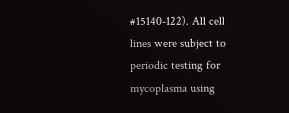#15140-122). All cell lines were subject to periodic testing for mycoplasma using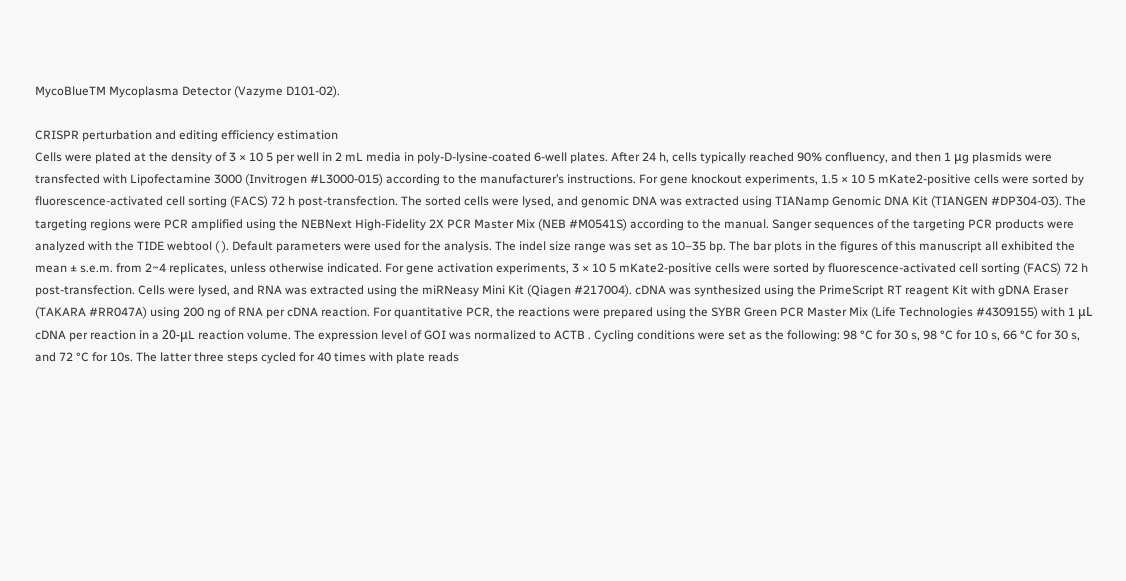MycoBlueTM Mycoplasma Detector (Vazyme D101-02).

CRISPR perturbation and editing efficiency estimation
Cells were plated at the density of 3 × 10 5 per well in 2 mL media in poly-D-lysine-coated 6-well plates. After 24 h, cells typically reached 90% confluency, and then 1 μg plasmids were transfected with Lipofectamine 3000 (Invitrogen #L3000-015) according to the manufacturer’s instructions. For gene knockout experiments, 1.5 × 10 5 mKate2-positive cells were sorted by fluorescence-activated cell sorting (FACS) 72 h post-transfection. The sorted cells were lysed, and genomic DNA was extracted using TIANamp Genomic DNA Kit (TIANGEN #DP304-03). The targeting regions were PCR amplified using the NEBNext High-Fidelity 2X PCR Master Mix (NEB #M0541S) according to the manual. Sanger sequences of the targeting PCR products were analyzed with the TIDE webtool ( ). Default parameters were used for the analysis. The indel size range was set as 10–35 bp. The bar plots in the figures of this manuscript all exhibited the mean ± s.e.m. from 2~4 replicates, unless otherwise indicated. For gene activation experiments, 3 × 10 5 mKate2-positive cells were sorted by fluorescence-activated cell sorting (FACS) 72 h post-transfection. Cells were lysed, and RNA was extracted using the miRNeasy Mini Kit (Qiagen #217004). cDNA was synthesized using the PrimeScript RT reagent Kit with gDNA Eraser (TAKARA #RR047A) using 200 ng of RNA per cDNA reaction. For quantitative PCR, the reactions were prepared using the SYBR Green PCR Master Mix (Life Technologies #4309155) with 1 μL cDNA per reaction in a 20-μL reaction volume. The expression level of GOI was normalized to ACTB . Cycling conditions were set as the following: 98 °C for 30 s, 98 °C for 10 s, 66 °C for 30 s, and 72 °C for 10s. The latter three steps cycled for 40 times with plate reads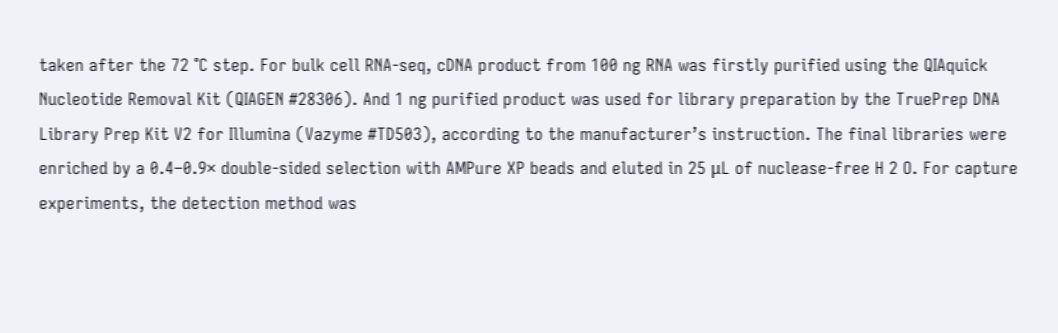taken after the 72 °C step. For bulk cell RNA-seq, cDNA product from 100 ng RNA was firstly purified using the QIAquick Nucleotide Removal Kit (QIAGEN #28306). And 1 ng purified product was used for library preparation by the TruePrep DNA Library Prep Kit V2 for Illumina (Vazyme #TD503), according to the manufacturer’s instruction. The final libraries were enriched by a 0.4–0.9× double-sided selection with AMPure XP beads and eluted in 25 μL of nuclease-free H 2 O. For capture experiments, the detection method was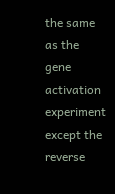the same as the gene activation experiment except the reverse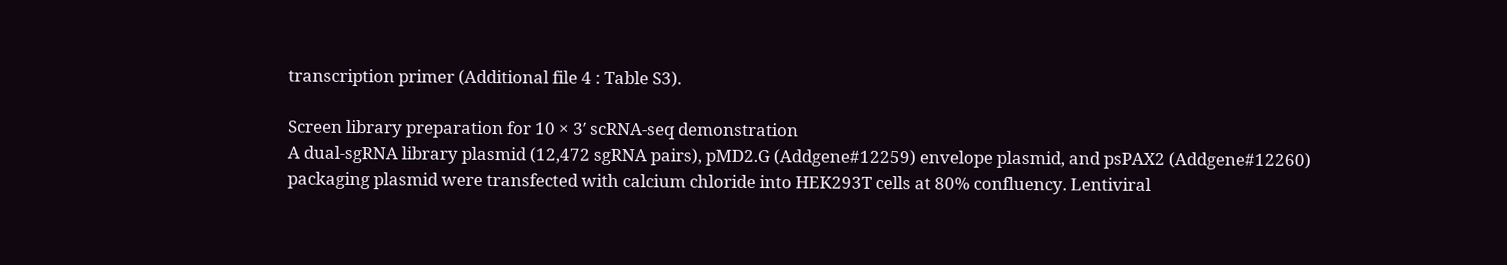transcription primer (Additional file 4 : Table S3).

Screen library preparation for 10 × 3′ scRNA-seq demonstration
A dual-sgRNA library plasmid (12,472 sgRNA pairs), pMD2.G (Addgene#12259) envelope plasmid, and psPAX2 (Addgene#12260) packaging plasmid were transfected with calcium chloride into HEK293T cells at 80% confluency. Lentiviral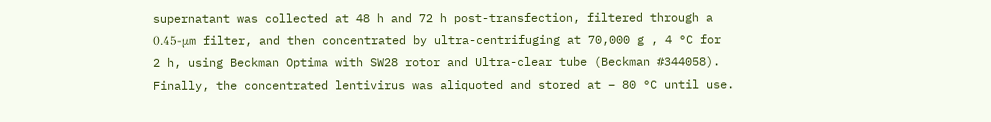supernatant was collected at 48 h and 72 h post-transfection, filtered through a 0.45-μm filter, and then concentrated by ultra-centrifuging at 70,000 g , 4 °C for 2 h, using Beckman Optima with SW28 rotor and Ultra-clear tube (Beckman #344058). Finally, the concentrated lentivirus was aliquoted and stored at − 80 °C until use.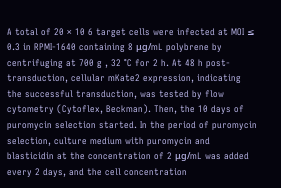A total of 20 × 10 6 target cells were infected at MOI ≤ 0.3 in RPMI-1640 containing 8 μg/mL polybrene by centrifuging at 700 g , 32 °C for 2 h. At 48 h post-transduction, cellular mKate2 expression, indicating the successful transduction, was tested by flow cytometry (Cytoflex, Beckman). Then, the 10 days of puromycin selection started. In the period of puromycin selection, culture medium with puromycin and blasticidin at the concentration of 2 μg/mL was added every 2 days, and the cell concentration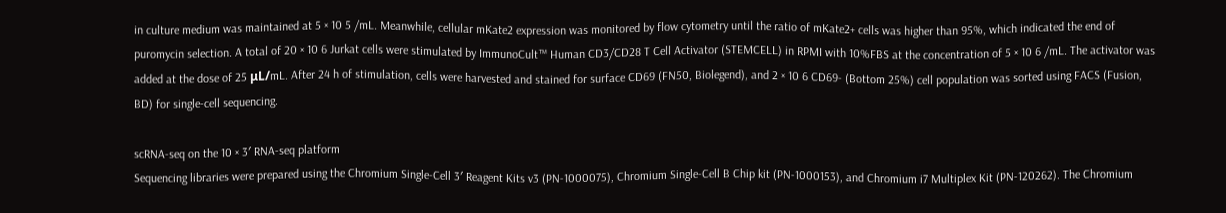in culture medium was maintained at 5 × 10 5 /mL. Meanwhile, cellular mKate2 expression was monitored by flow cytometry until the ratio of mKate2+ cells was higher than 95%, which indicated the end of puromycin selection. A total of 20 × 10 6 Jurkat cells were stimulated by ImmunoCult™ Human CD3/CD28 T Cell Activator (STEMCELL) in RPMI with 10%FBS at the concentration of 5 × 10 6 /mL. The activator was added at the dose of 25 μL/mL. After 24 h of stimulation, cells were harvested and stained for surface CD69 (FN50, Biolegend), and 2 × 10 6 CD69- (Bottom 25%) cell population was sorted using FACS (Fusion, BD) for single-cell sequencing.

scRNA-seq on the 10 × 3′ RNA-seq platform
Sequencing libraries were prepared using the Chromium Single-Cell 3′ Reagent Kits v3 (PN-1000075), Chromium Single-Cell B Chip kit (PN-1000153), and Chromium i7 Multiplex Kit (PN-120262). The Chromium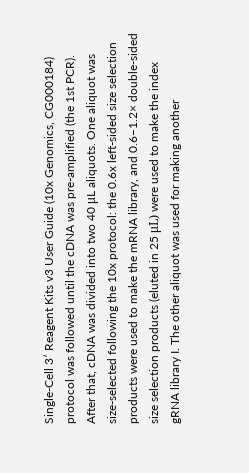Single-Cell 3′ Reagent Kits v3 User Guide (10x Genomics, CG000184) protocol was followed until the cDNA was pre-amplified (the 1st PCR). After that, cDNA was divided into two 40 μL aliquots. One aliquot was size-selected following the 10x protocol: the 0.6x left-sided size selection products were used to make the mRNA library, and 0.6–1.2× double-sided size selection products (eluted in 25 μL) were used to make the index gRNA library I. The other aliquot was used for making another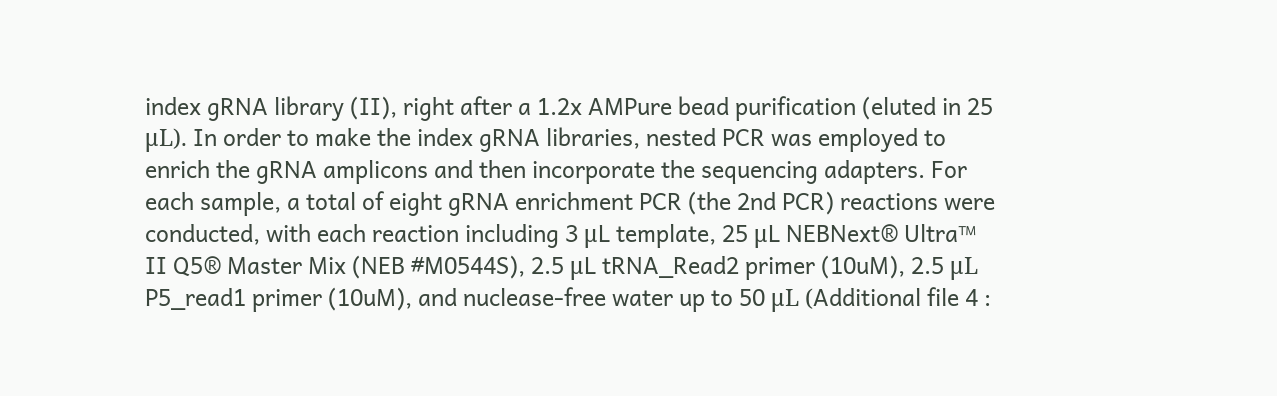index gRNA library (II), right after a 1.2x AMPure bead purification (eluted in 25 μL). In order to make the index gRNA libraries, nested PCR was employed to enrich the gRNA amplicons and then incorporate the sequencing adapters. For each sample, a total of eight gRNA enrichment PCR (the 2nd PCR) reactions were conducted, with each reaction including 3 μL template, 25 μL NEBNext® Ultra™ II Q5® Master Mix (NEB #M0544S), 2.5 μL tRNA_Read2 primer (10uM), 2.5 μL P5_read1 primer (10uM), and nuclease-free water up to 50 μL (Additional file 4 :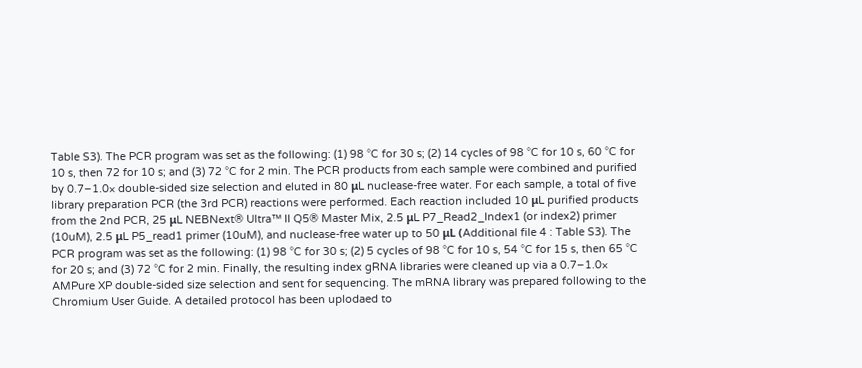Table S3). The PCR program was set as the following: (1) 98 °C for 30 s; (2) 14 cycles of 98 °C for 10 s, 60 °C for 10 s, then 72 for 10 s; and (3) 72 °C for 2 min. The PCR products from each sample were combined and purified by 0.7–1.0× double-sided size selection and eluted in 80 μL nuclease-free water. For each sample, a total of five library preparation PCR (the 3rd PCR) reactions were performed. Each reaction included 10 μL purified products from the 2nd PCR, 25 μL NEBNext® Ultra™ II Q5® Master Mix, 2.5 μL P7_Read2_Index1 (or index2) primer (10uM), 2.5 μL P5_read1 primer (10uM), and nuclease-free water up to 50 μL (Additional file 4 : Table S3). The PCR program was set as the following: (1) 98 °C for 30 s; (2) 5 cycles of 98 °C for 10 s, 54 °C for 15 s, then 65 °C for 20 s; and (3) 72 °C for 2 min. Finally, the resulting index gRNA libraries were cleaned up via a 0.7–1.0× AMPure XP double-sided size selection and sent for sequencing. The mRNA library was prepared following to the Chromium User Guide. A detailed protocol has been uplodaed to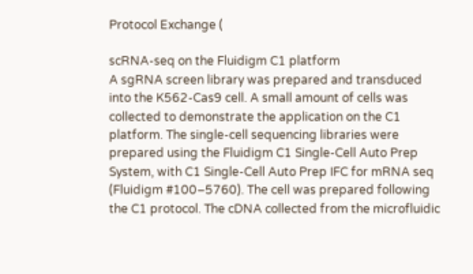Protocol Exchange (

scRNA-seq on the Fluidigm C1 platform
A sgRNA screen library was prepared and transduced into the K562-Cas9 cell. A small amount of cells was collected to demonstrate the application on the C1 platform. The single-cell sequencing libraries were prepared using the Fluidigm C1 Single-Cell Auto Prep System, with C1 Single-Cell Auto Prep IFC for mRNA seq (Fluidigm #100–5760). The cell was prepared following the C1 protocol. The cDNA collected from the microfluidic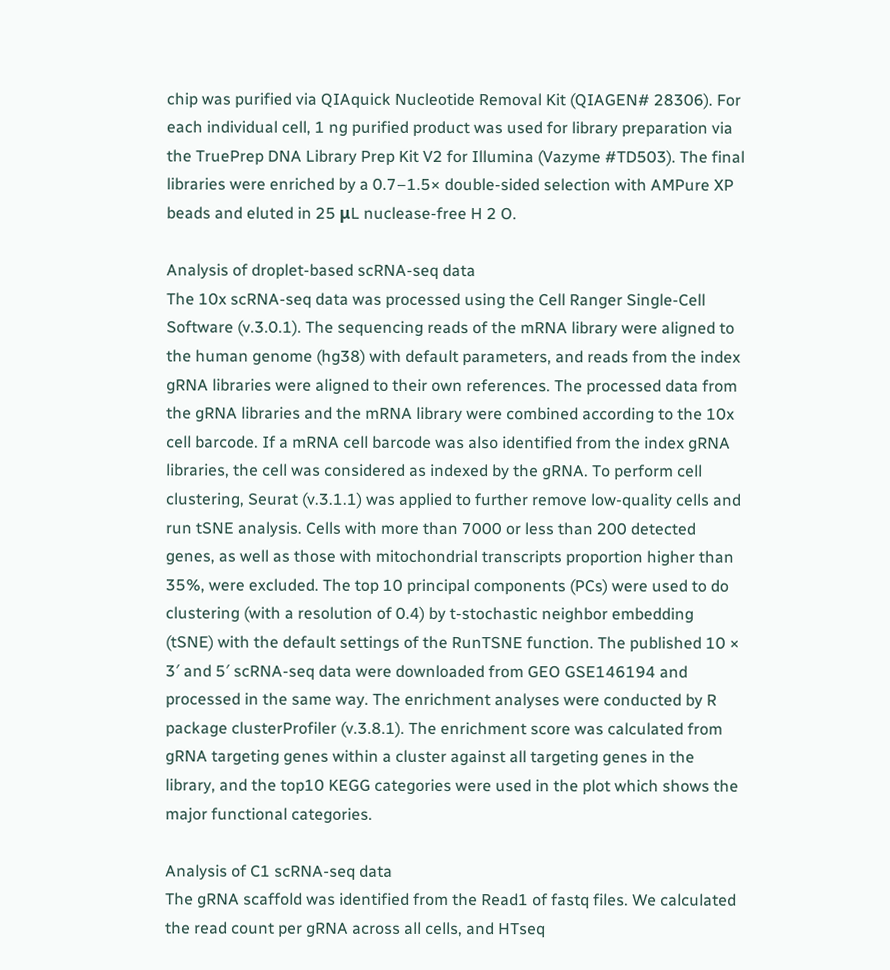chip was purified via QIAquick Nucleotide Removal Kit (QIAGEN# 28306). For each individual cell, 1 ng purified product was used for library preparation via the TruePrep DNA Library Prep Kit V2 for Illumina (Vazyme #TD503). The final libraries were enriched by a 0.7–1.5× double-sided selection with AMPure XP beads and eluted in 25 μL nuclease-free H 2 O.

Analysis of droplet-based scRNA-seq data
The 10x scRNA-seq data was processed using the Cell Ranger Single-Cell Software (v.3.0.1). The sequencing reads of the mRNA library were aligned to the human genome (hg38) with default parameters, and reads from the index gRNA libraries were aligned to their own references. The processed data from the gRNA libraries and the mRNA library were combined according to the 10x cell barcode. If a mRNA cell barcode was also identified from the index gRNA libraries, the cell was considered as indexed by the gRNA. To perform cell clustering, Seurat (v.3.1.1) was applied to further remove low-quality cells and run tSNE analysis. Cells with more than 7000 or less than 200 detected genes, as well as those with mitochondrial transcripts proportion higher than 35%, were excluded. The top 10 principal components (PCs) were used to do clustering (with a resolution of 0.4) by t-stochastic neighbor embedding (tSNE) with the default settings of the RunTSNE function. The published 10 × 3′ and 5′ scRNA-seq data were downloaded from GEO GSE146194 and processed in the same way. The enrichment analyses were conducted by R package clusterProfiler (v.3.8.1). The enrichment score was calculated from gRNA targeting genes within a cluster against all targeting genes in the library, and the top10 KEGG categories were used in the plot which shows the major functional categories.

Analysis of C1 scRNA-seq data
The gRNA scaffold was identified from the Read1 of fastq files. We calculated the read count per gRNA across all cells, and HTseq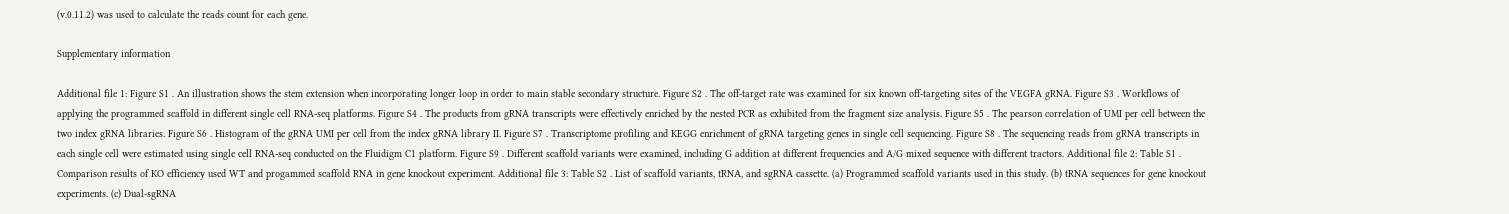(v.0.11.2) was used to calculate the reads count for each gene.

Supplementary information

Additional file 1: Figure S1 . An illustration shows the stem extension when incorporating longer loop in order to main stable secondary structure. Figure S2 . The off-target rate was examined for six known off-targeting sites of the VEGFA gRNA. Figure S3 . Workflows of applying the programmed scaffold in different single cell RNA-seq platforms. Figure S4 . The products from gRNA transcripts were effectively enriched by the nested PCR as exhibited from the fragment size analysis. Figure S5 . The pearson correlation of UMI per cell between the two index gRNA libraries. Figure S6 . Histogram of the gRNA UMI per cell from the index gRNA library II. Figure S7 . Transcriptome profiling and KEGG enrichment of gRNA targeting genes in single cell sequencing. Figure S8 . The sequencing reads from gRNA transcripts in each single cell were estimated using single cell RNA-seq conducted on the Fluidigm C1 platform. Figure S9 . Different scaffold variants were examined, including G addition at different frequencies and A/G mixed sequence with different tractors. Additional file 2: Table S1 . Comparison results of KO efficiency used WT and progammed scaffold RNA in gene knockout experiment. Additional file 3: Table S2 . List of scaffold variants, tRNA, and sgRNA cassette. (a) Programmed scaffold variants used in this study. (b) tRNA sequences for gene knockout experiments. (c) Dual-sgRNA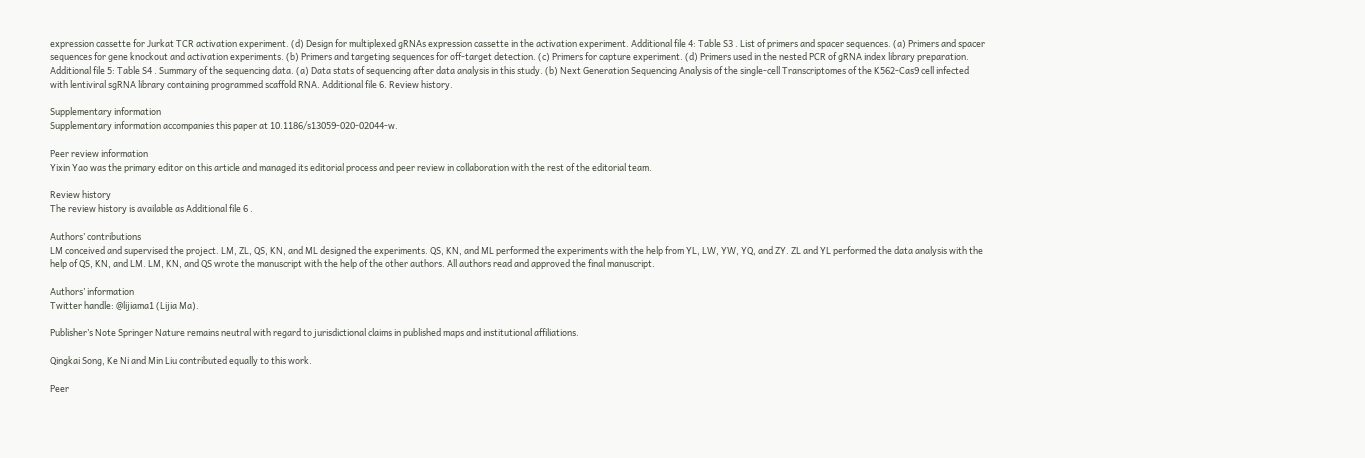expression cassette for Jurkat TCR activation experiment. (d) Design for multiplexed gRNAs expression cassette in the activation experiment. Additional file 4: Table S3 . List of primers and spacer sequences. (a) Primers and spacer sequences for gene knockout and activation experiments. (b) Primers and targeting sequences for off-target detection. (c) Primers for capture experiment. (d) Primers used in the nested PCR of gRNA index library preparation. Additional file 5: Table S4 . Summary of the sequencing data. (a) Data stats of sequencing after data analysis in this study. (b) Next Generation Sequencing Analysis of the single-cell Transcriptomes of the K562-Cas9 cell infected with lentiviral sgRNA library containing programmed scaffold RNA. Additional file 6. Review history.

Supplementary information
Supplementary information accompanies this paper at 10.1186/s13059-020-02044-w.

Peer review information
Yixin Yao was the primary editor on this article and managed its editorial process and peer review in collaboration with the rest of the editorial team.

Review history
The review history is available as Additional file 6 .

Authors’ contributions
LM conceived and supervised the project. LM, ZL, QS, KN, and ML designed the experiments. QS, KN, and ML performed the experiments with the help from YL, LW, YW, YQ, and ZY. ZL and YL performed the data analysis with the help of QS, KN, and LM. LM, KN, and QS wrote the manuscript with the help of the other authors. All authors read and approved the final manuscript.

Authors’ information
Twitter handle: @lijiama1 (Lijia Ma).

Publisher’s Note Springer Nature remains neutral with regard to jurisdictional claims in published maps and institutional affiliations.

Qingkai Song, Ke Ni and Min Liu contributed equally to this work.

Peer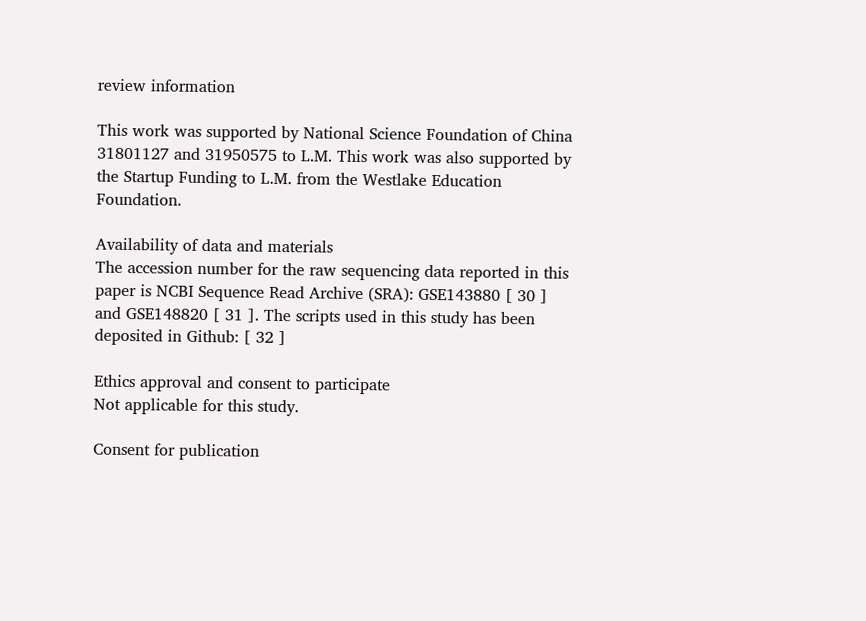review information

This work was supported by National Science Foundation of China 31801127 and 31950575 to L.M. This work was also supported by the Startup Funding to L.M. from the Westlake Education Foundation.

Availability of data and materials
The accession number for the raw sequencing data reported in this paper is NCBI Sequence Read Archive (SRA): GSE143880 [ 30 ] and GSE148820 [ 31 ]. The scripts used in this study has been deposited in Github: [ 32 ]

Ethics approval and consent to participate
Not applicable for this study.

Consent for publication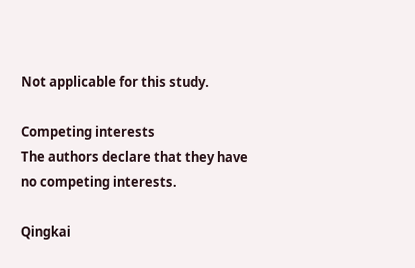Not applicable for this study.

Competing interests
The authors declare that they have no competing interests.

Qingkai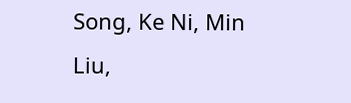Song, Ke Ni, Min Liu,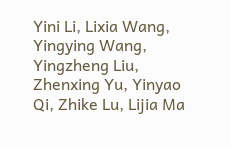Yini Li, Lixia Wang, Yingying Wang, Yingzheng Liu, Zhenxing Yu, Yinyao Qi, Zhike Lu, Lijia Ma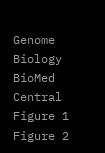Genome Biology
BioMed Central
Figure 1
Figure 2